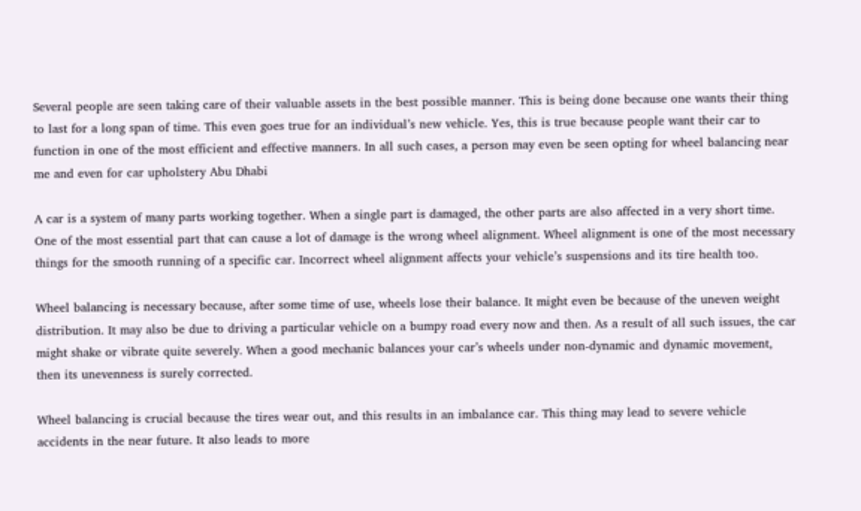Several people are seen taking care of their valuable assets in the best possible manner. This is being done because one wants their thing to last for a long span of time. This even goes true for an individual’s new vehicle. Yes, this is true because people want their car to function in one of the most efficient and effective manners. In all such cases, a person may even be seen opting for wheel balancing near me and even for car upholstery Abu Dhabi

A car is a system of many parts working together. When a single part is damaged, the other parts are also affected in a very short time. One of the most essential part that can cause a lot of damage is the wrong wheel alignment. Wheel alignment is one of the most necessary things for the smooth running of a specific car. Incorrect wheel alignment affects your vehicle’s suspensions and its tire health too.

Wheel balancing is necessary because, after some time of use, wheels lose their balance. It might even be because of the uneven weight distribution. It may also be due to driving a particular vehicle on a bumpy road every now and then. As a result of all such issues, the car might shake or vibrate quite severely. When a good mechanic balances your car’s wheels under non-dynamic and dynamic movement, then its unevenness is surely corrected.

Wheel balancing is crucial because the tires wear out, and this results in an imbalance car. This thing may lead to severe vehicle accidents in the near future. It also leads to more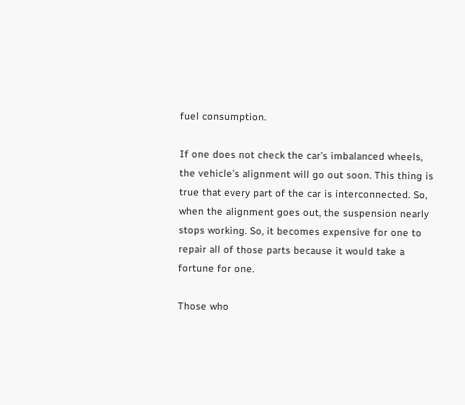fuel consumption.

If one does not check the car’s imbalanced wheels, the vehicle’s alignment will go out soon. This thing is true that every part of the car is interconnected. So, when the alignment goes out, the suspension nearly stops working. So, it becomes expensive for one to repair all of those parts because it would take a fortune for one.

Those who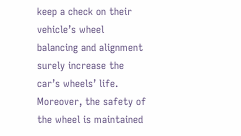keep a check on their vehicle’s wheel balancing and alignment surely increase the car’s wheels’ life. Moreover, the safety of the wheel is maintained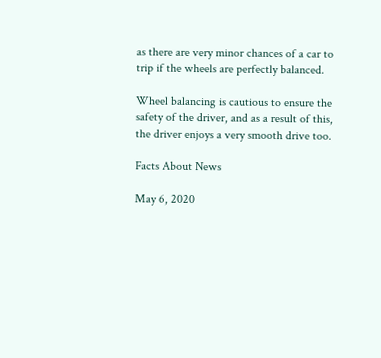as there are very minor chances of a car to trip if the wheels are perfectly balanced.

Wheel balancing is cautious to ensure the safety of the driver, and as a result of this, the driver enjoys a very smooth drive too.

Facts About News

May 6, 2020